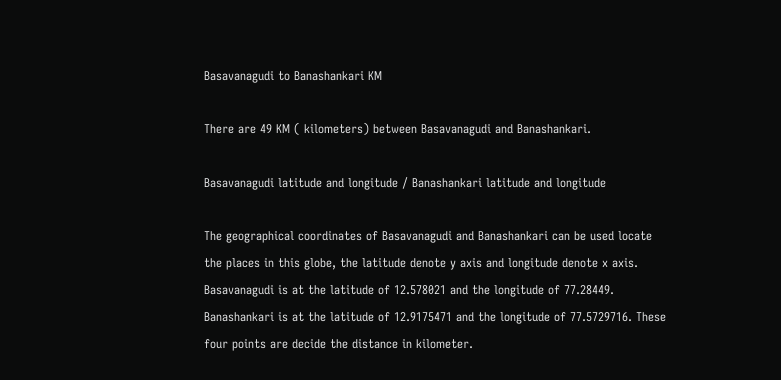Basavanagudi to Banashankari KM

There are 49 KM ( kilometers) between Basavanagudi and Banashankari.

Basavanagudi latitude and longitude / Banashankari latitude and longitude

The geographical coordinates of Basavanagudi and Banashankari can be used locate the places in this globe, the latitude denote y axis and longitude denote x axis. Basavanagudi is at the latitude of 12.578021 and the longitude of 77.28449. Banashankari is at the latitude of 12.9175471 and the longitude of 77.5729716. These four points are decide the distance in kilometer.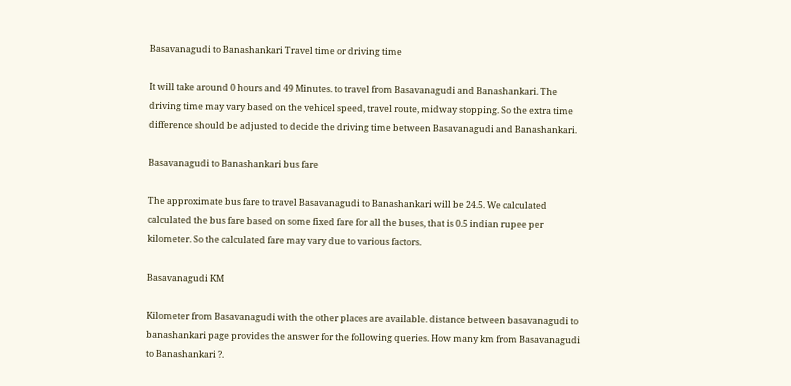Basavanagudi to Banashankari Travel time or driving time

It will take around 0 hours and 49 Minutes. to travel from Basavanagudi and Banashankari. The driving time may vary based on the vehicel speed, travel route, midway stopping. So the extra time difference should be adjusted to decide the driving time between Basavanagudi and Banashankari.

Basavanagudi to Banashankari bus fare

The approximate bus fare to travel Basavanagudi to Banashankari will be 24.5. We calculated calculated the bus fare based on some fixed fare for all the buses, that is 0.5 indian rupee per kilometer. So the calculated fare may vary due to various factors.

Basavanagudi KM

Kilometer from Basavanagudi with the other places are available. distance between basavanagudi to banashankari page provides the answer for the following queries. How many km from Basavanagudi to Banashankari ?.